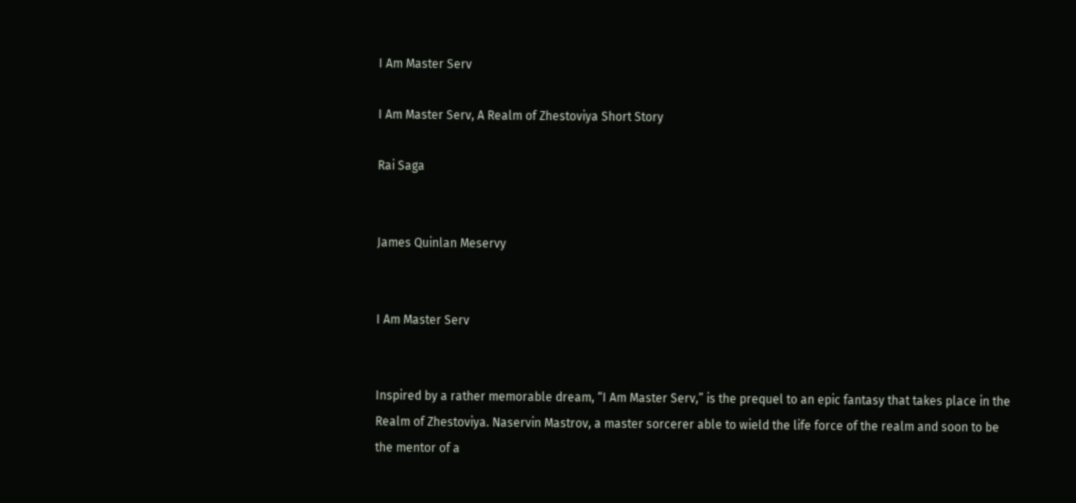I Am Master Serv

I Am Master Serv, A Realm of Zhestoviya Short Story

Rai Saga


James Quinlan Meservy


I Am Master Serv


Inspired by a rather memorable dream, “I Am Master Serv,” is the prequel to an epic fantasy that takes place in the Realm of Zhestoviya. Naservin Mastrov, a master sorcerer able to wield the life force of the realm and soon to be the mentor of a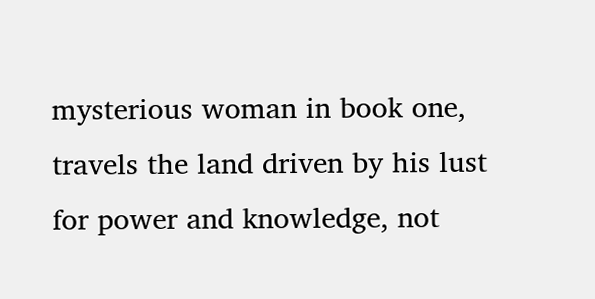mysterious woman in book one, travels the land driven by his lust for power and knowledge, not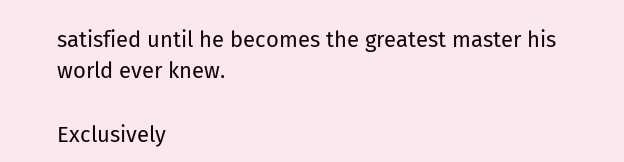satisfied until he becomes the greatest master his world ever knew.

Exclusively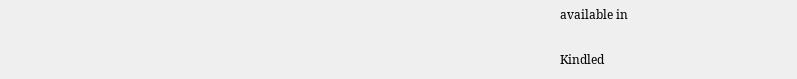available in

Kindled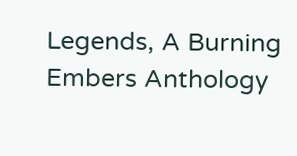Legends, A Burning Embers Anthology